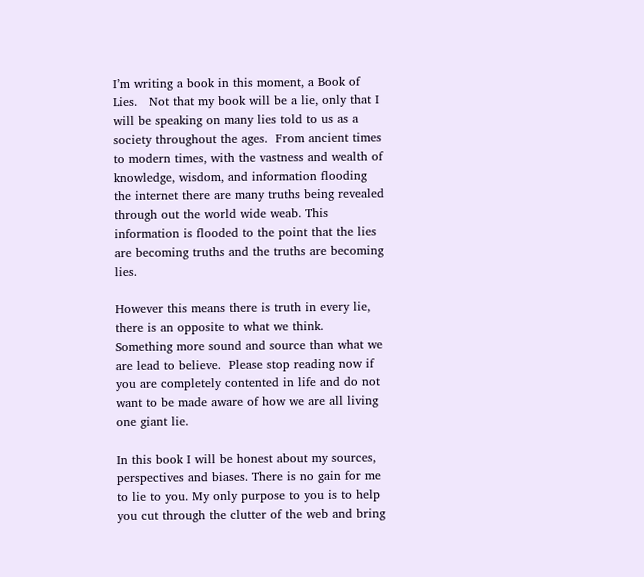I’m writing a book in this moment, a Book of Lies.   Not that my book will be a lie, only that I will be speaking on many lies told to us as a society throughout the ages.  From ancient times to modern times, with the vastness and wealth of knowledge, wisdom, and information flooding the internet there are many truths being revealed through out the world wide weab. This information is flooded to the point that the lies are becoming truths and the truths are becoming lies.

However this means there is truth in every lie, there is an opposite to what we think.  Something more sound and source than what we are lead to believe.  Please stop reading now if you are completely contented in life and do not want to be made aware of how we are all living one giant lie.

In this book I will be honest about my sources, perspectives and biases. There is no gain for me to lie to you. My only purpose to you is to help you cut through the clutter of the web and bring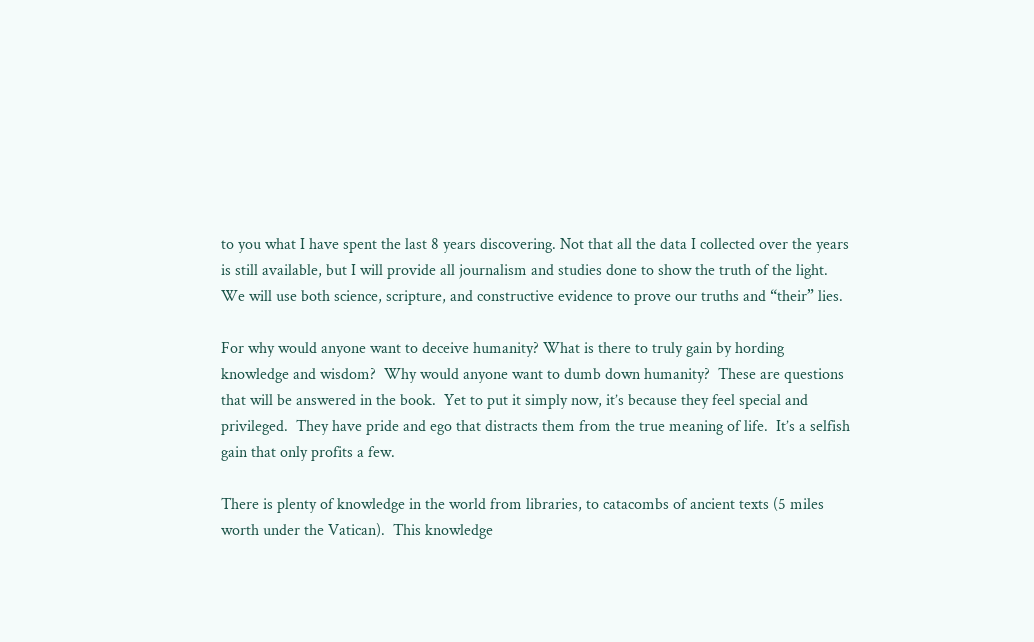to you what I have spent the last 8 years discovering. Not that all the data I collected over the years is still available, but I will provide all journalism and studies done to show the truth of the light.  We will use both science, scripture, and constructive evidence to prove our truths and “their” lies.

For why would anyone want to deceive humanity? What is there to truly gain by hording knowledge and wisdom?  Why would anyone want to dumb down humanity?  These are questions that will be answered in the book.  Yet to put it simply now, it’s because they feel special and privileged.  They have pride and ego that distracts them from the true meaning of life.  It’s a selfish gain that only profits a few.

There is plenty of knowledge in the world from libraries, to catacombs of ancient texts (5 miles worth under the Vatican).  This knowledge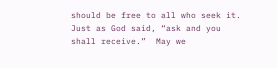should be free to all who seek it.  Just as God said, “ask and you shall receive.”  May we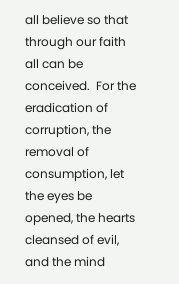all believe so that through our faith all can be conceived.  For the eradication of corruption, the removal of consumption, let the eyes be opened, the hearts cleansed of evil, and the mind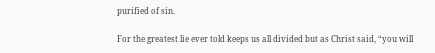purified of sin.

For the greatest lie ever told keeps us all divided but as Christ said, “you will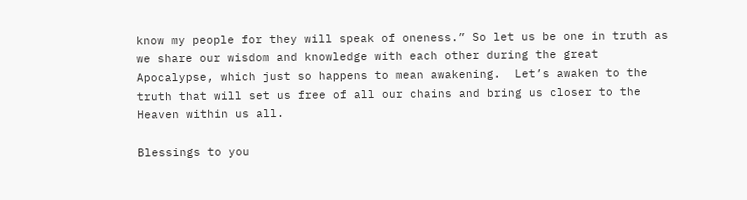know my people for they will speak of oneness.” So let us be one in truth as we share our wisdom and knowledge with each other during the great Apocalypse, which just so happens to mean awakening.  Let’s awaken to the truth that will set us free of all our chains and bring us closer to the Heaven within us all.

Blessings to you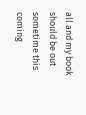all and my book should be out sometime this coming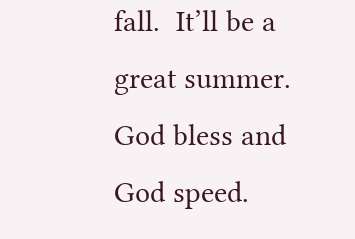fall.  It’ll be a great summer.  God bless and God speed.